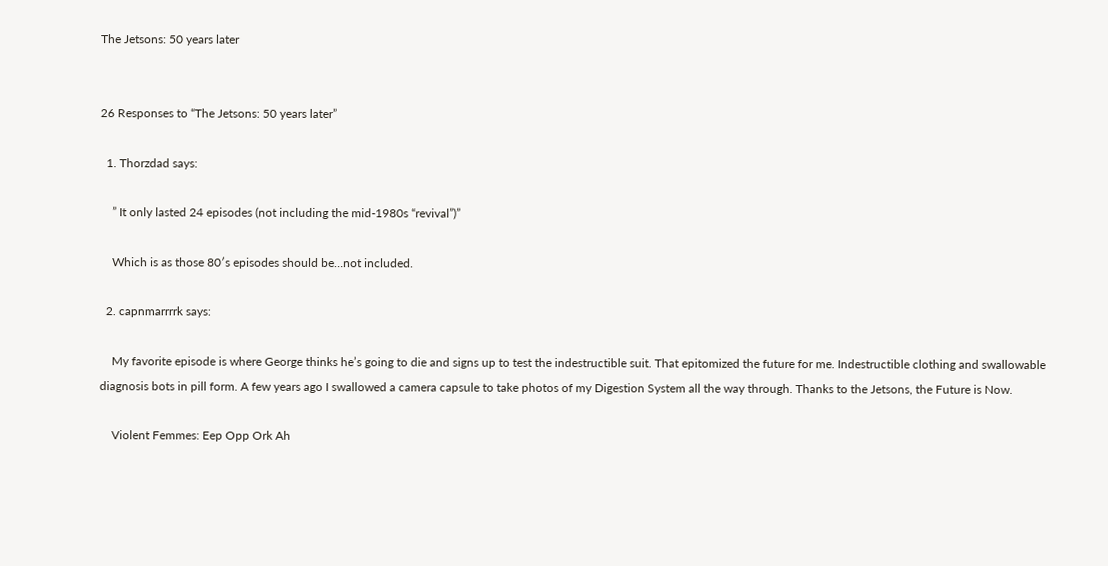The Jetsons: 50 years later


26 Responses to “The Jetsons: 50 years later”

  1. Thorzdad says:

    ” It only lasted 24 episodes (not including the mid-1980s “revival”)”

    Which is as those 80′s episodes should be…not included.

  2. capnmarrrrk says:

    My favorite episode is where George thinks he’s going to die and signs up to test the indestructible suit. That epitomized the future for me. Indestructible clothing and swallowable diagnosis bots in pill form. A few years ago I swallowed a camera capsule to take photos of my Digestion System all the way through. Thanks to the Jetsons, the Future is Now.

    Violent Femmes: Eep Opp Ork Ah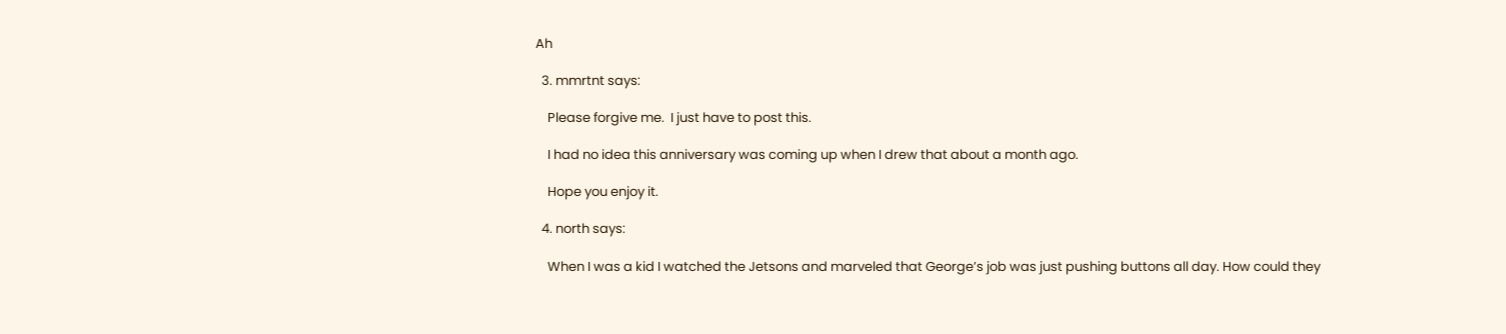Ah

  3. mmrtnt says:

    Please forgive me.  I just have to post this.

    I had no idea this anniversary was coming up when I drew that about a month ago.

    Hope you enjoy it.

  4. north says:

    When I was a kid I watched the Jetsons and marveled that George’s job was just pushing buttons all day. How could they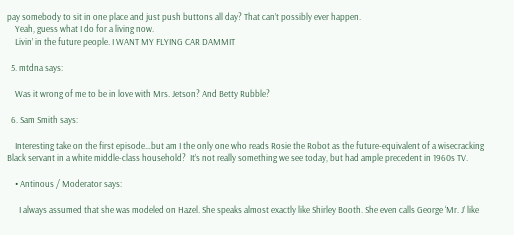pay somebody to sit in one place and just push buttons all day? That can’t possibly ever happen.
    Yeah, guess what I do for a living now.
    Livin’ in the future people. I WANT MY FLYING CAR DAMMIT

  5. mtdna says:

    Was it wrong of me to be in love with Mrs. Jetson? And Betty Rubble?

  6. Sam Smith says:

    Interesting take on the first episode…but am I the only one who reads Rosie the Robot as the future-equivalent of a wisecracking Black servant in a white middle-class household?  It’s not really something we see today, but had ample precedent in 1960s TV.

    • Antinous / Moderator says:

      I always assumed that she was modeled on Hazel. She speaks almost exactly like Shirley Booth. She even calls George ‘Mr. J’ like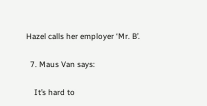Hazel calls her employer ‘Mr. B’.

  7. Maus Van says:

    It’s hard to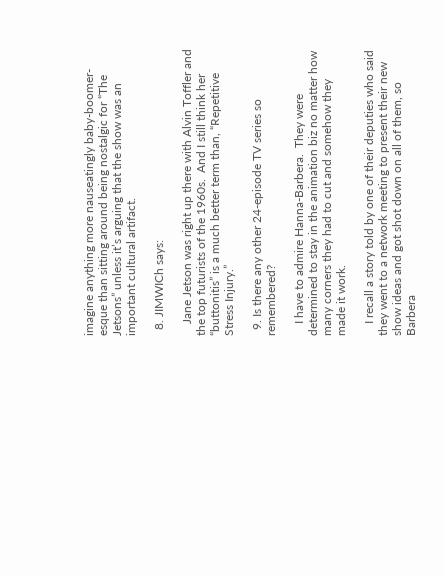imagine anything more nauseatingly baby-boomer-esque than sitting around being nostalgic for “The Jetsons” unless it’s arguing that the show was an important cultural artifact.

  8. JIMWICh says:

    Jane Jetson was right up there with Alvin Toffler and the top futurists of the 1960s.  And I still think her “buttonitis” is a much better term than, “Repetitive Stress Injury.”

  9. Is there any other 24-episode TV series so remembered?

    I have to admire Hanna-Barbera.  They were determined to stay in the animation biz no matter how many corners they had to cut and somehow they made it work.

    I recall a story told by one of their deputies who said they went to a network meeting to present their new show ideas and got shot down on all of them, so Barbera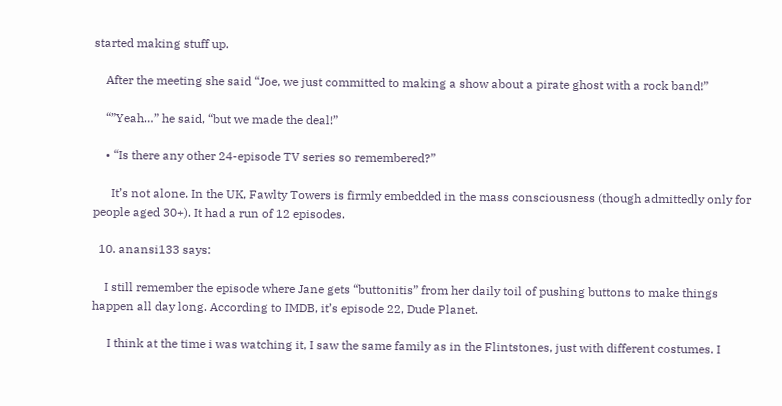started making stuff up.

    After the meeting she said “Joe, we just committed to making a show about a pirate ghost with a rock band!”

    “”Yeah…” he said, “but we made the deal!”

    • “Is there any other 24-episode TV series so remembered?”

      It’s not alone. In the UK, Fawlty Towers is firmly embedded in the mass consciousness (though admittedly only for people aged 30+). It had a run of 12 episodes.

  10. anansi133 says:

    I still remember the episode where Jane gets “buttonitis” from her daily toil of pushing buttons to make things happen all day long. According to IMDB, it’s episode 22, Dude Planet.

     I think at the time i was watching it, I saw the same family as in the Flintstones, just with different costumes. I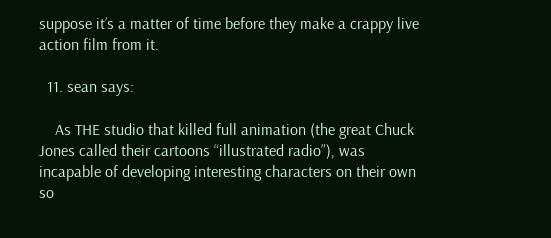suppose it’s a matter of time before they make a crappy live action film from it.

  11. sean says:

    As THE studio that killed full animation (the great Chuck Jones called their cartoons “illustrated radio”), was incapable of developing interesting characters on their own so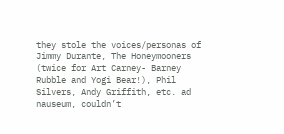they stole the voices/personas of Jimmy Durante, The Honeymooners (twice for Art Carney- Barney Rubble and Yogi Bear!), Phil Silvers, Andy Griffith, etc. ad nauseum, couldn’t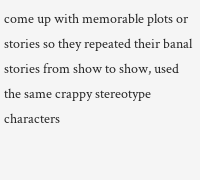come up with memorable plots or stories so they repeated their banal stories from show to show, used the same crappy stereotype characters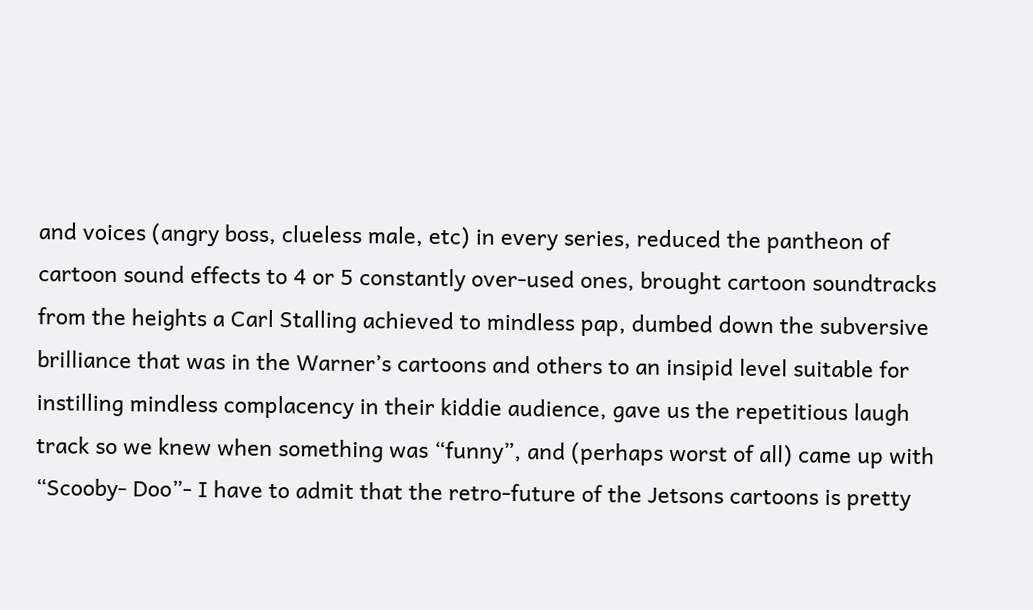and voices (angry boss, clueless male, etc) in every series, reduced the pantheon of cartoon sound effects to 4 or 5 constantly over-used ones, brought cartoon soundtracks from the heights a Carl Stalling achieved to mindless pap, dumbed down the subversive brilliance that was in the Warner’s cartoons and others to an insipid level suitable for instilling mindless complacency in their kiddie audience, gave us the repetitious laugh track so we knew when something was “funny”, and (perhaps worst of all) came up with  “Scooby- Doo”- I have to admit that the retro-future of the Jetsons cartoons is pretty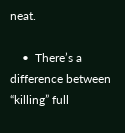neat.

    •  There’s a difference between “killing” full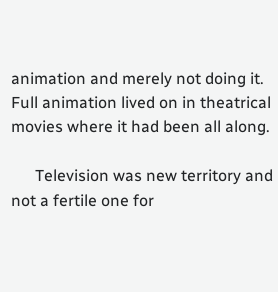animation and merely not doing it.  Full animation lived on in theatrical movies where it had been all along.

      Television was new territory and not a fertile one for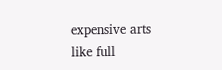expensive arts like full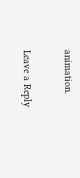animation.

Leave a Reply